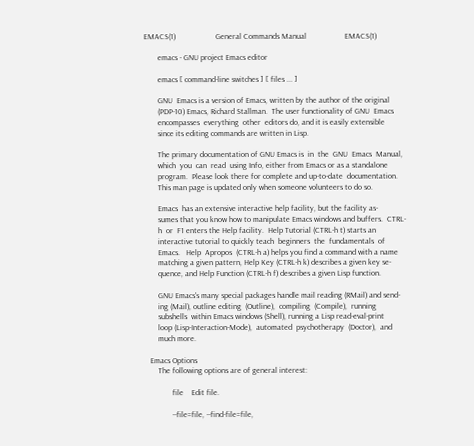EMACS(1)                    General Commands Manual                   EMACS(1)

       emacs - GNU project Emacs editor

       emacs [ command-line switches ] [ files ... ]

       GNU  Emacs is a version of Emacs, written by the author of the original
       (PDP-10) Emacs, Richard Stallman.  The user functionality of GNU  Emacs
       encompasses  everything  other  editors do, and it is easily extensible
       since its editing commands are written in Lisp.

       The primary documentation of GNU Emacs is  in  the  GNU  Emacs  Manual,
       which  you  can  read  using Info, either from Emacs or as a standalone
       program.  Please look there for complete and up-to-date  documentation.
       This man page is updated only when someone volunteers to do so.

       Emacs  has an extensive interactive help facility, but the facility as-
       sumes that you know how to manipulate Emacs windows and buffers.  CTRL-
       h  or  F1 enters the Help facility.  Help Tutorial (CTRL-h t) starts an
       interactive tutorial to quickly teach  beginners  the  fundamentals  of
       Emacs.   Help  Apropos  (CTRL-h a) helps you find a command with a name
       matching a given pattern, Help Key (CTRL-h k) describes a given key se-
       quence, and Help Function (CTRL-h f) describes a given Lisp function.

       GNU Emacs's many special packages handle mail reading (RMail) and send-
       ing (Mail), outline editing  (Outline),  compiling  (Compile),  running
       subshells  within Emacs windows (Shell), running a Lisp read-eval-print
       loop (Lisp-Interaction-Mode),  automated  psychotherapy  (Doctor),  and
       much more.

   Emacs Options
       The following options are of general interest:

              file    Edit file.

              --file=file, --find-file=file,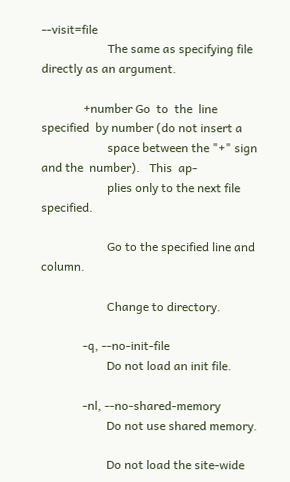--visit=file
                      The same as specifying file directly as an argument.

              +number Go  to  the  line  specified  by number (do not insert a
                      space between the "+" sign and the  number).   This  ap-
                      plies only to the next file specified.

                      Go to the specified line and column.

                      Change to directory.

              -q, --no-init-file
                      Do not load an init file.

              -nl, --no-shared-memory
                      Do not use shared memory.

                      Do not load the site-wide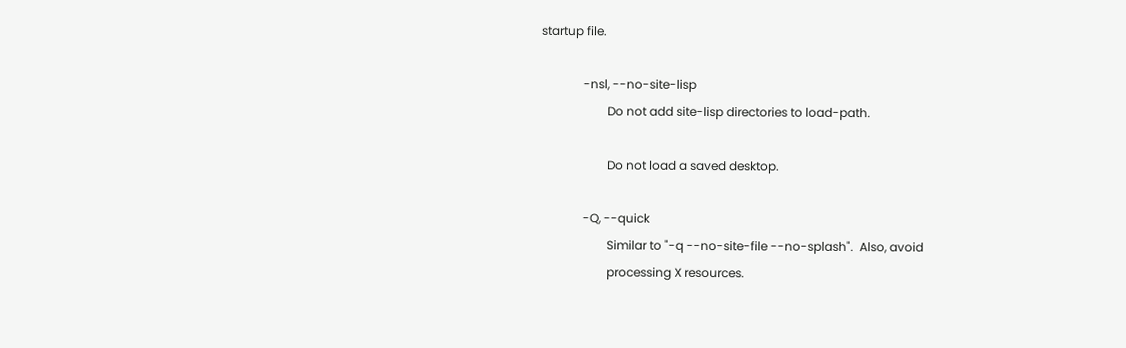startup file.

              -nsl, --no-site-lisp
                      Do not add site-lisp directories to load-path.

                      Do not load a saved desktop.

              -Q, --quick
                      Similar to "-q --no-site-file --no-splash".  Also, avoid
                      processing X resources.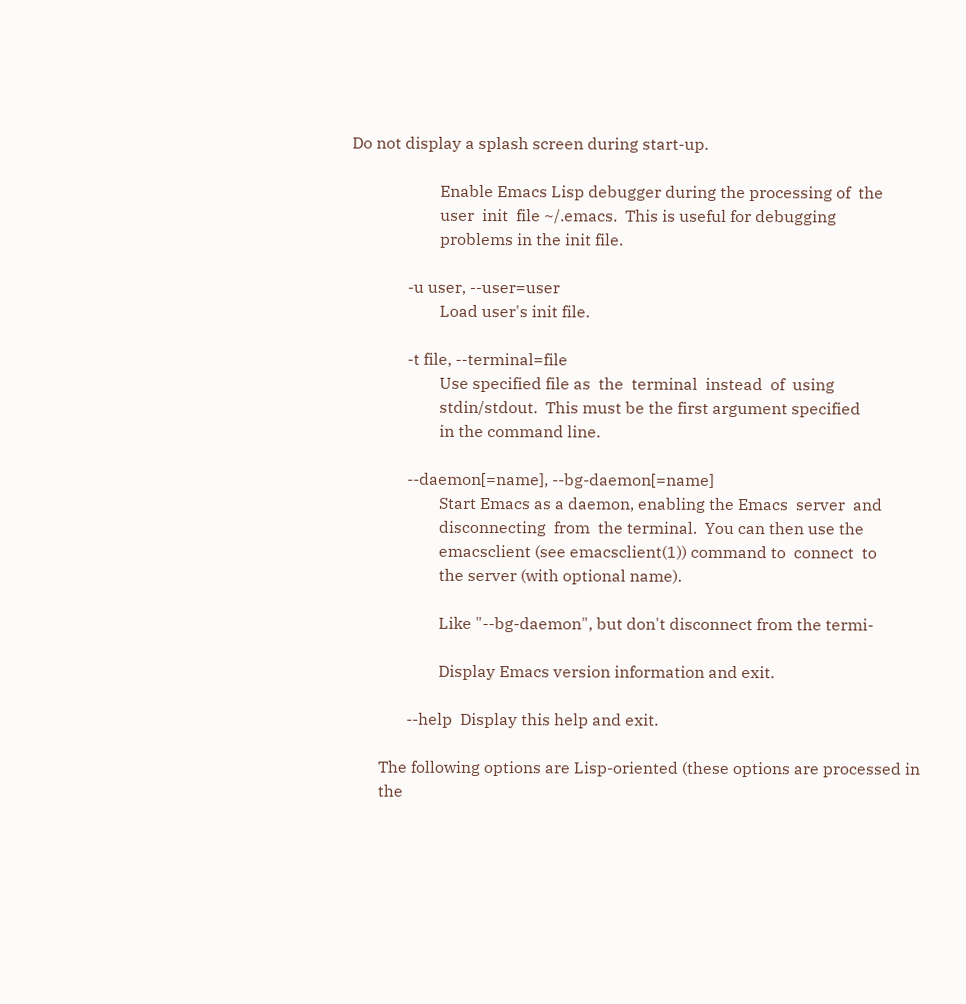Do not display a splash screen during start-up.

                      Enable Emacs Lisp debugger during the processing of  the
                      user  init  file ~/.emacs.  This is useful for debugging
                      problems in the init file.

              -u user, --user=user
                      Load user's init file.

              -t file, --terminal=file
                      Use specified file as  the  terminal  instead  of  using
                      stdin/stdout.  This must be the first argument specified
                      in the command line.

              --daemon[=name], --bg-daemon[=name]
                      Start Emacs as a daemon, enabling the Emacs  server  and
                      disconnecting  from  the terminal.  You can then use the
                      emacsclient (see emacsclient(1)) command to  connect  to
                      the server (with optional name).

                      Like "--bg-daemon", but don't disconnect from the termi-

                      Display Emacs version information and exit.

              --help  Display this help and exit.

       The following options are Lisp-oriented (these options are processed in
       the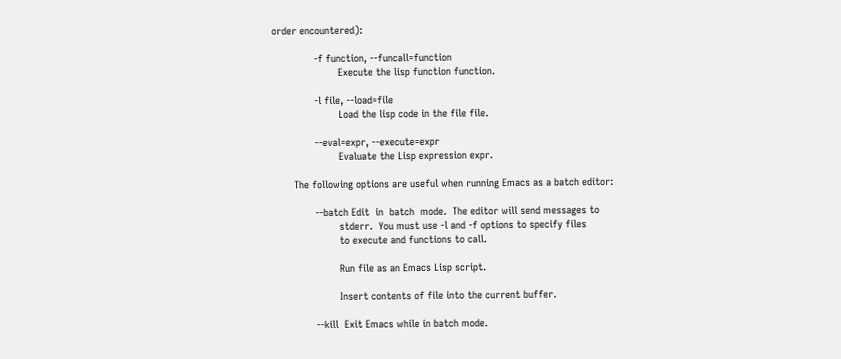order encountered):

              -f function, --funcall=function
                      Execute the lisp function function.

              -l file, --load=file
                      Load the lisp code in the file file.

              --eval=expr, --execute=expr
                      Evaluate the Lisp expression expr.

       The following options are useful when running Emacs as a batch editor:

              --batch Edit  in  batch  mode.  The editor will send messages to
                      stderr.  You must use -l and -f options to specify files
                      to execute and functions to call.

                      Run file as an Emacs Lisp script.

                      Insert contents of file into the current buffer.

              --kill  Exit Emacs while in batch mode.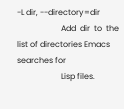-L dir, --directory=dir
                      Add  dir  to  the list of directories Emacs searches for
                      Lisp files.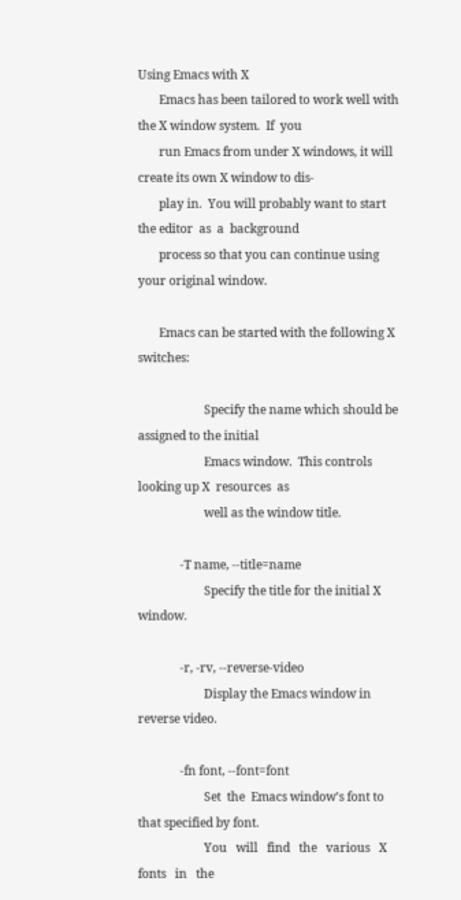Using Emacs with X
       Emacs has been tailored to work well with the X window system.  If  you
       run Emacs from under X windows, it will create its own X window to dis-
       play in.  You will probably want to start the editor  as  a  background
       process so that you can continue using your original window.

       Emacs can be started with the following X switches:

                      Specify the name which should be assigned to the initial
                      Emacs window.  This controls looking up X  resources  as
                      well as the window title.

              -T name, --title=name
                      Specify the title for the initial X window.

              -r, -rv, --reverse-video
                      Display the Emacs window in reverse video.

              -fn font, --font=font
                      Set  the  Emacs window's font to that specified by font.
                      You   will   find   the   various   X   fonts   in   the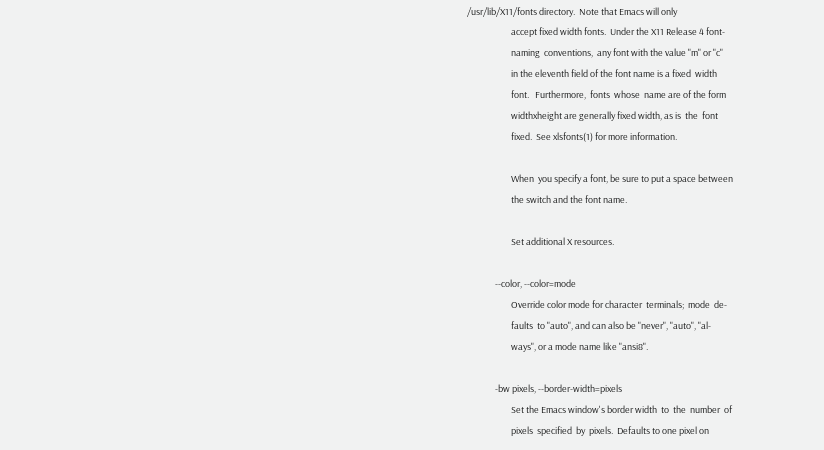/usr/lib/X11/fonts directory.  Note that Emacs will only
                      accept fixed width fonts.  Under the X11 Release 4 font-
                      naming  conventions,  any font with the value "m" or "c"
                      in the eleventh field of the font name is a fixed  width
                      font.   Furthermore,  fonts  whose  name are of the form
                      widthxheight are generally fixed width, as is  the  font
                      fixed.  See xlsfonts(1) for more information.

                      When  you specify a font, be sure to put a space between
                      the switch and the font name.

                      Set additional X resources.

              --color, --color=mode
                      Override color mode for character  terminals;  mode  de-
                      faults  to "auto", and can also be "never", "auto", "al-
                      ways", or a mode name like "ansi8".

              -bw pixels, --border-width=pixels
                      Set the Emacs window's border width  to  the  number  of
                      pixels  specified  by  pixels.  Defaults to one pixel on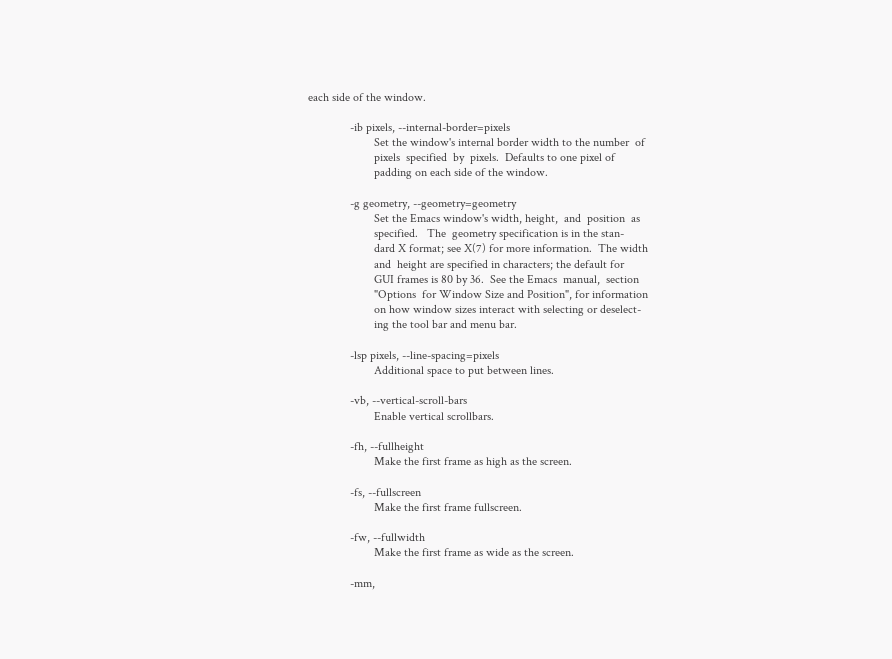each side of the window.

              -ib pixels, --internal-border=pixels
                      Set the window's internal border width to the number  of
                      pixels  specified  by  pixels.  Defaults to one pixel of
                      padding on each side of the window.

              -g geometry, --geometry=geometry
                      Set the Emacs window's width, height,  and  position  as
                      specified.   The  geometry specification is in the stan-
                      dard X format; see X(7) for more information.  The width
                      and  height are specified in characters; the default for
                      GUI frames is 80 by 36.  See the Emacs  manual,  section
                      "Options  for Window Size and Position", for information
                      on how window sizes interact with selecting or deselect-
                      ing the tool bar and menu bar.

              -lsp pixels, --line-spacing=pixels
                      Additional space to put between lines.

              -vb, --vertical-scroll-bars
                      Enable vertical scrollbars.

              -fh, --fullheight
                      Make the first frame as high as the screen.

              -fs, --fullscreen
                      Make the first frame fullscreen.

              -fw, --fullwidth
                      Make the first frame as wide as the screen.

              -mm,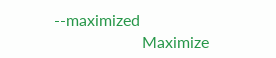--maximized
                      Maximize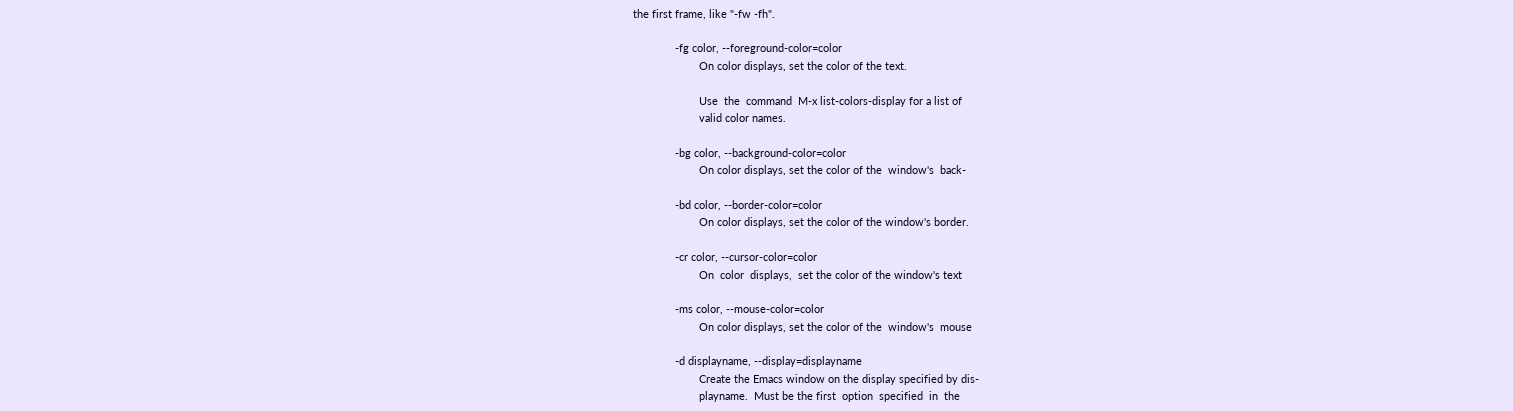the first frame, like "-fw -fh".

              -fg color, --foreground-color=color
                      On color displays, set the color of the text.

                      Use  the  command  M-x list-colors-display for a list of
                      valid color names.

              -bg color, --background-color=color
                      On color displays, set the color of the  window's  back-

              -bd color, --border-color=color
                      On color displays, set the color of the window's border.

              -cr color, --cursor-color=color
                      On  color  displays,  set the color of the window's text

              -ms color, --mouse-color=color
                      On color displays, set the color of the  window's  mouse

              -d displayname, --display=displayname
                      Create the Emacs window on the display specified by dis-
                      playname.  Must be the first  option  specified  in  the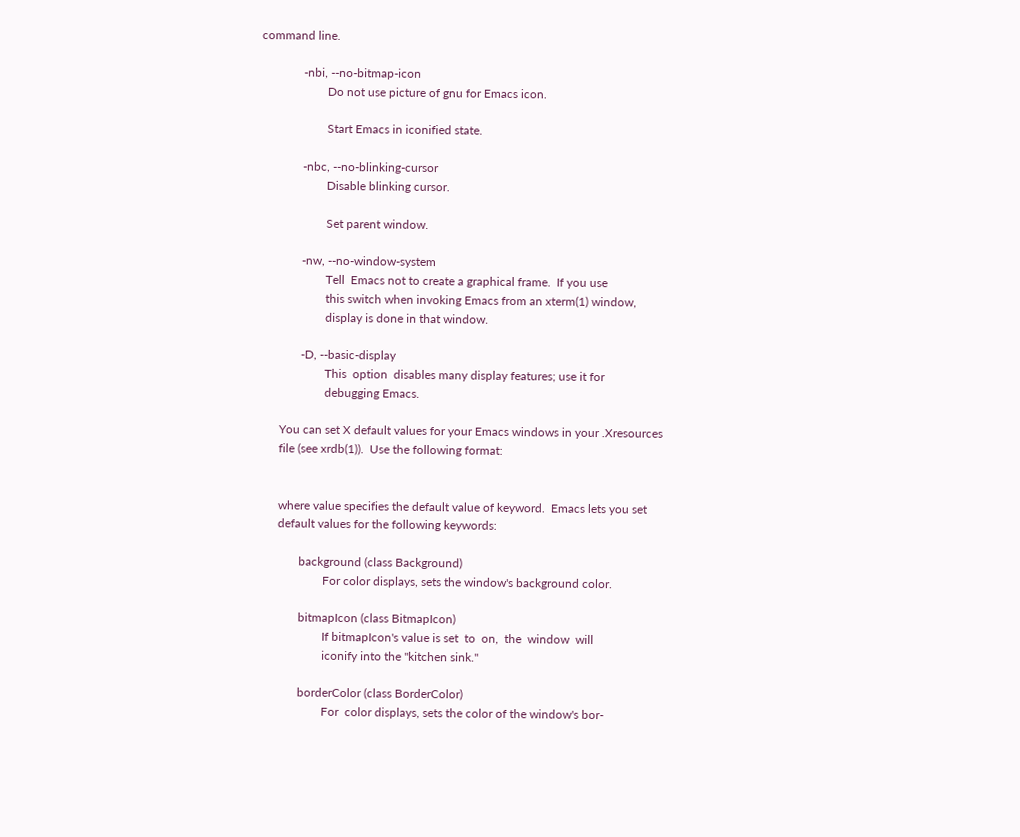command line.

              -nbi, --no-bitmap-icon
                      Do not use picture of gnu for Emacs icon.

                      Start Emacs in iconified state.

              -nbc, --no-blinking-cursor
                      Disable blinking cursor.

                      Set parent window.

              -nw, --no-window-system
                      Tell  Emacs not to create a graphical frame.  If you use
                      this switch when invoking Emacs from an xterm(1) window,
                      display is done in that window.

              -D, --basic-display
                      This  option  disables many display features; use it for
                      debugging Emacs.

       You can set X default values for your Emacs windows in your .Xresources
       file (see xrdb(1)).  Use the following format:


       where value specifies the default value of keyword.  Emacs lets you set
       default values for the following keywords:

              background (class Background)
                      For color displays, sets the window's background color.

              bitmapIcon (class BitmapIcon)
                      If bitmapIcon's value is set  to  on,  the  window  will
                      iconify into the "kitchen sink."

              borderColor (class BorderColor)
                      For  color displays, sets the color of the window's bor-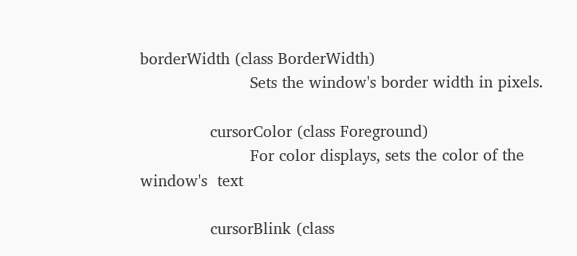borderWidth (class BorderWidth)
                      Sets the window's border width in pixels.

              cursorColor (class Foreground)
                      For color displays, sets the color of the window's  text

              cursorBlink (class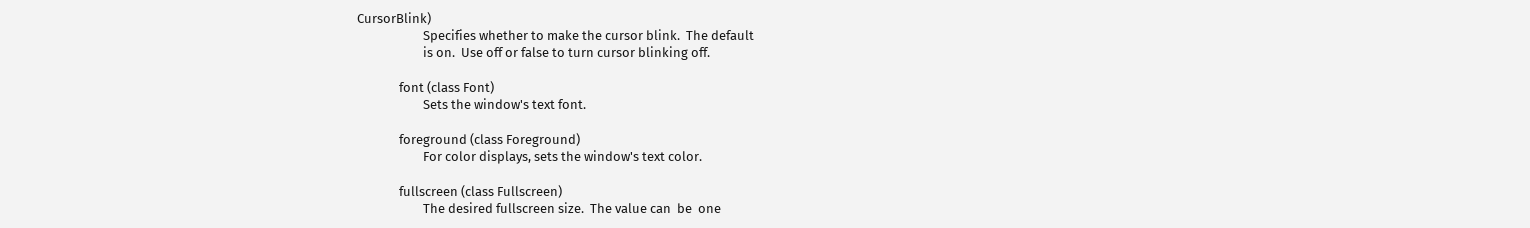CursorBlink)
                      Specifies whether to make the cursor blink.  The default
                      is on.  Use off or false to turn cursor blinking off.

              font (class Font)
                      Sets the window's text font.

              foreground (class Foreground)
                      For color displays, sets the window's text color.

              fullscreen (class Fullscreen)
                      The desired fullscreen size.  The value can  be  one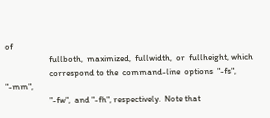of
                      fullboth,  maximized,  fullwidth,  or  fullheight, which
                      correspond to the  command-line  options  "-fs",  "-mm",
                      "-fw",  and "-fh", respectively.  Note that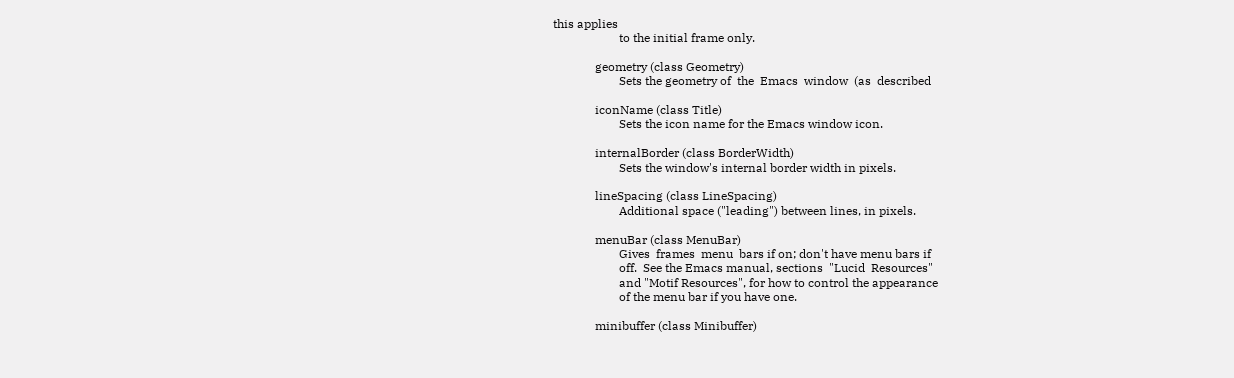this applies
                      to the initial frame only.

              geometry (class Geometry)
                      Sets the geometry of  the  Emacs  window  (as  described

              iconName (class Title)
                      Sets the icon name for the Emacs window icon.

              internalBorder (class BorderWidth)
                      Sets the window's internal border width in pixels.

              lineSpacing (class LineSpacing)
                      Additional space ("leading") between lines, in pixels.

              menuBar (class MenuBar)
                      Gives  frames  menu  bars if on; don't have menu bars if
                      off.  See the Emacs manual, sections  "Lucid  Resources"
                      and "Motif Resources", for how to control the appearance
                      of the menu bar if you have one.

              minibuffer (class Minibuffer)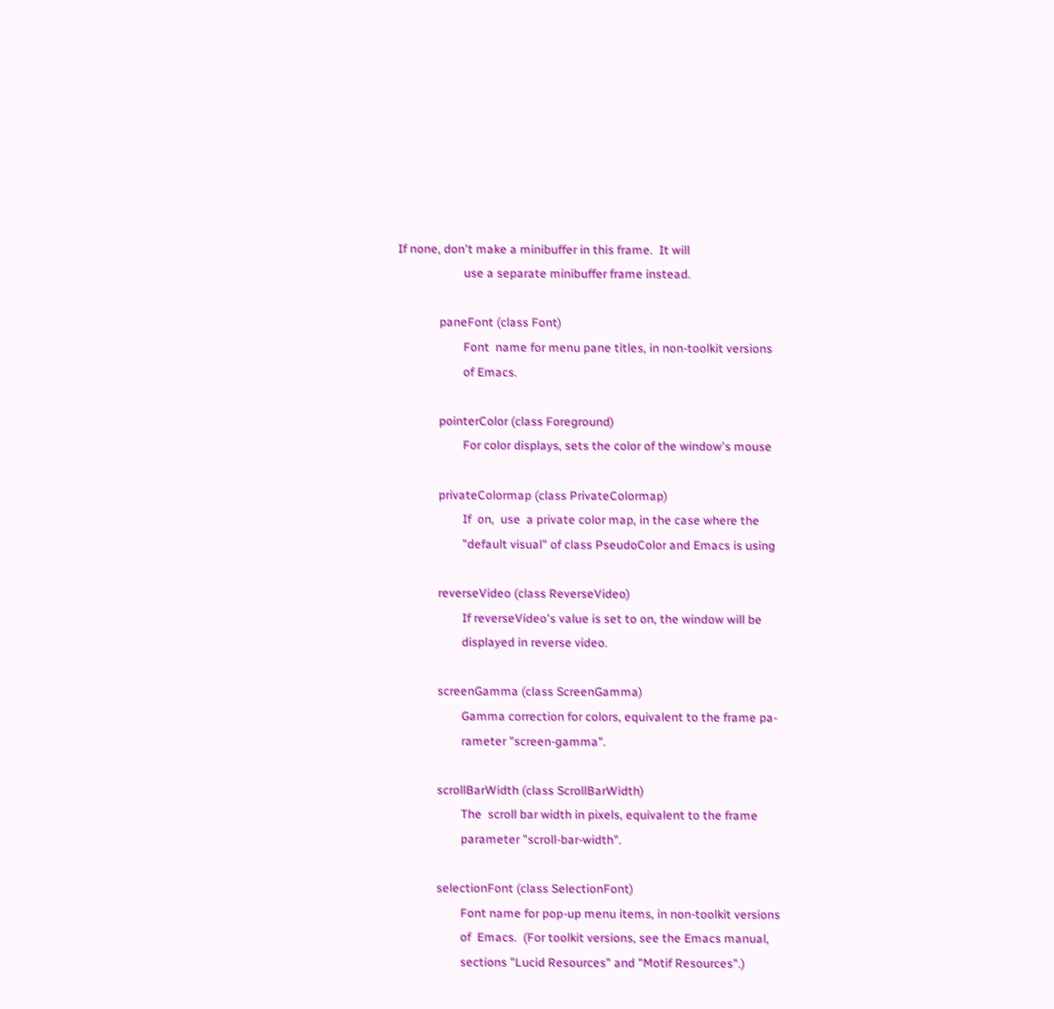If none, don't make a minibuffer in this frame.  It will
                      use a separate minibuffer frame instead.

              paneFont (class Font)
                      Font  name for menu pane titles, in non-toolkit versions
                      of Emacs.

              pointerColor (class Foreground)
                      For color displays, sets the color of the window's mouse

              privateColormap (class PrivateColormap)
                      If  on,  use  a private color map, in the case where the
                      "default visual" of class PseudoColor and Emacs is using

              reverseVideo (class ReverseVideo)
                      If reverseVideo's value is set to on, the window will be
                      displayed in reverse video.

              screenGamma (class ScreenGamma)
                      Gamma correction for colors, equivalent to the frame pa-
                      rameter "screen-gamma".

              scrollBarWidth (class ScrollBarWidth)
                      The  scroll bar width in pixels, equivalent to the frame
                      parameter "scroll-bar-width".

              selectionFont (class SelectionFont)
                      Font name for pop-up menu items, in non-toolkit versions
                      of  Emacs.  (For toolkit versions, see the Emacs manual,
                      sections "Lucid Resources" and "Motif Resources".)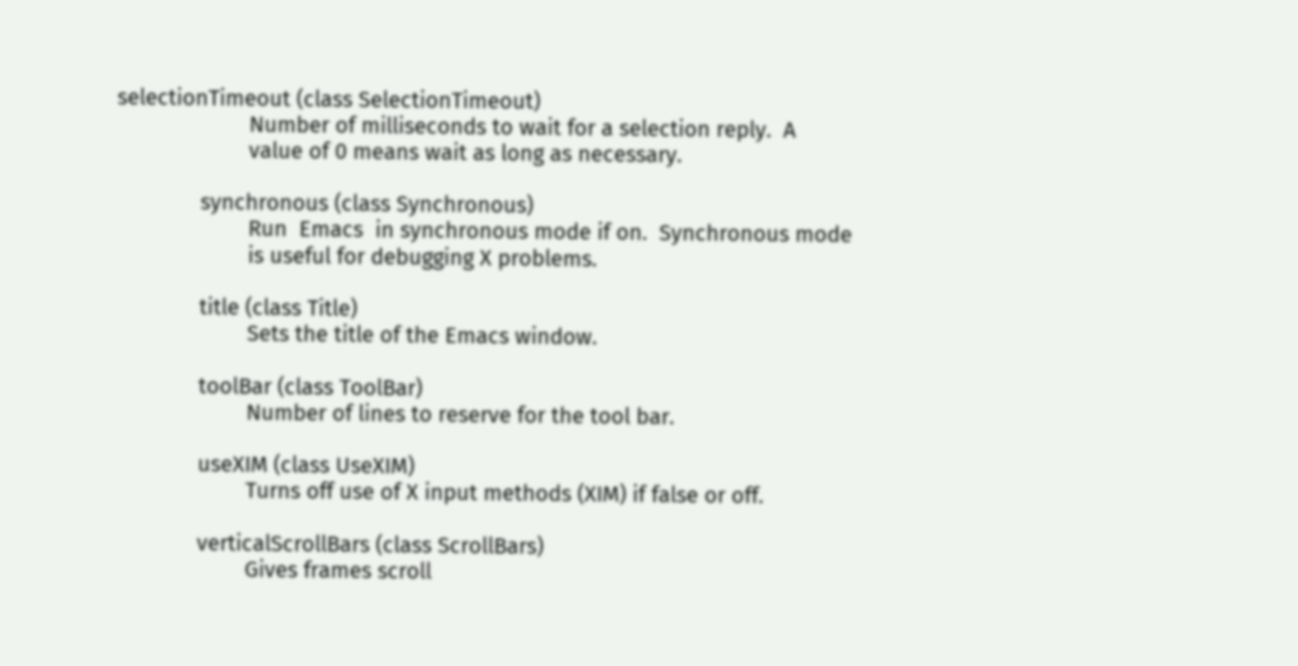selectionTimeout (class SelectionTimeout)
                      Number of milliseconds to wait for a selection reply.  A
                      value of 0 means wait as long as necessary.

              synchronous (class Synchronous)
                      Run  Emacs  in synchronous mode if on.  Synchronous mode
                      is useful for debugging X problems.

              title (class Title)
                      Sets the title of the Emacs window.

              toolBar (class ToolBar)
                      Number of lines to reserve for the tool bar.

              useXIM (class UseXIM)
                      Turns off use of X input methods (XIM) if false or off.

              verticalScrollBars (class ScrollBars)
                      Gives frames scroll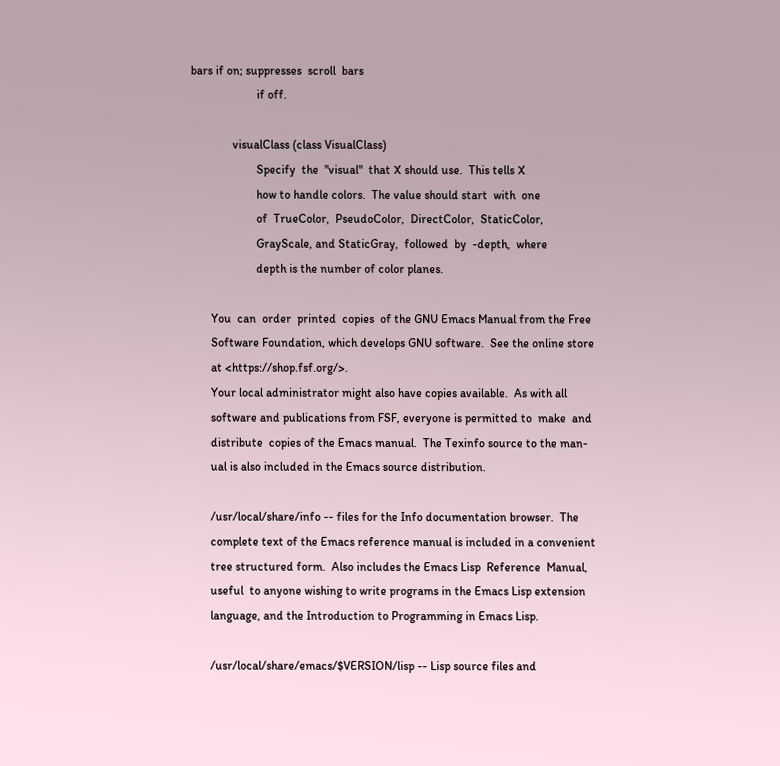bars if on; suppresses  scroll  bars
                      if off.

              visualClass (class VisualClass)
                      Specify  the  "visual"  that X should use.  This tells X
                      how to handle colors.  The value should start  with  one
                      of  TrueColor,  PseudoColor,  DirectColor,  StaticColor,
                      GrayScale, and StaticGray,  followed  by  -depth,  where
                      depth is the number of color planes.

       You  can  order  printed  copies  of the GNU Emacs Manual from the Free
       Software Foundation, which develops GNU software.  See the online store
       at <https://shop.fsf.org/>.
       Your local administrator might also have copies available.  As with all
       software and publications from FSF, everyone is permitted to  make  and
       distribute  copies of the Emacs manual.  The Texinfo source to the man-
       ual is also included in the Emacs source distribution.

       /usr/local/share/info -- files for the Info documentation browser.  The
       complete text of the Emacs reference manual is included in a convenient
       tree structured form.  Also includes the Emacs Lisp  Reference  Manual,
       useful  to anyone wishing to write programs in the Emacs Lisp extension
       language, and the Introduction to Programming in Emacs Lisp.

       /usr/local/share/emacs/$VERSION/lisp -- Lisp source files and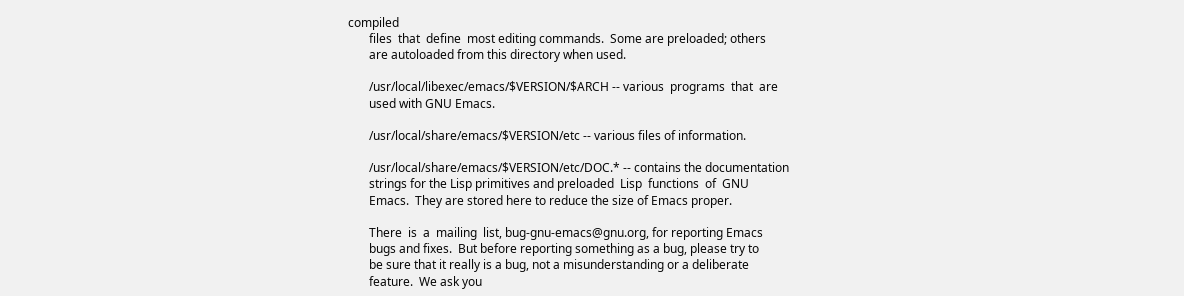compiled
       files  that  define  most editing commands.  Some are preloaded; others
       are autoloaded from this directory when used.

       /usr/local/libexec/emacs/$VERSION/$ARCH -- various  programs  that  are
       used with GNU Emacs.

       /usr/local/share/emacs/$VERSION/etc -- various files of information.

       /usr/local/share/emacs/$VERSION/etc/DOC.* -- contains the documentation
       strings for the Lisp primitives and preloaded  Lisp  functions  of  GNU
       Emacs.  They are stored here to reduce the size of Emacs proper.

       There  is  a  mailing  list, bug-gnu-emacs@gnu.org, for reporting Emacs
       bugs and fixes.  But before reporting something as a bug, please try to
       be sure that it really is a bug, not a misunderstanding or a deliberate
       feature.  We ask you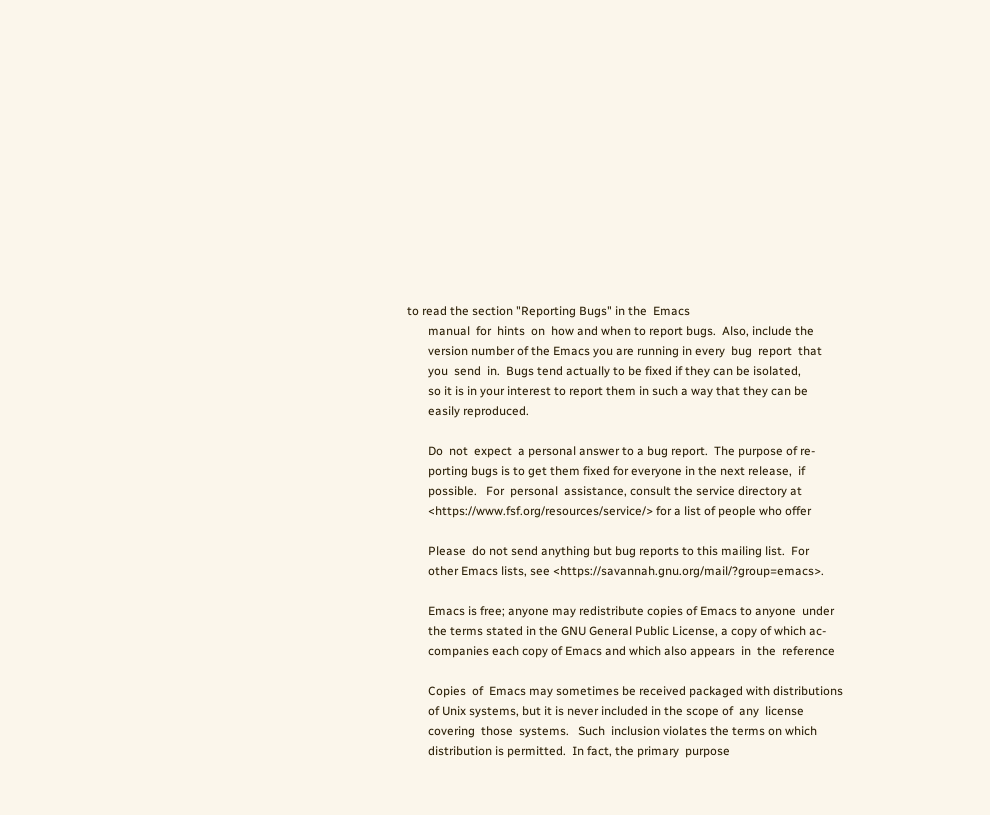to read the section "Reporting Bugs" in the  Emacs
       manual  for  hints  on  how and when to report bugs.  Also, include the
       version number of the Emacs you are running in every  bug  report  that
       you  send  in.  Bugs tend actually to be fixed if they can be isolated,
       so it is in your interest to report them in such a way that they can be
       easily reproduced.

       Do  not  expect  a personal answer to a bug report.  The purpose of re-
       porting bugs is to get them fixed for everyone in the next release,  if
       possible.   For  personal  assistance, consult the service directory at
       <https://www.fsf.org/resources/service/> for a list of people who offer

       Please  do not send anything but bug reports to this mailing list.  For
       other Emacs lists, see <https://savannah.gnu.org/mail/?group=emacs>.

       Emacs is free; anyone may redistribute copies of Emacs to anyone  under
       the terms stated in the GNU General Public License, a copy of which ac-
       companies each copy of Emacs and which also appears  in  the  reference

       Copies  of  Emacs may sometimes be received packaged with distributions
       of Unix systems, but it is never included in the scope of  any  license
       covering  those  systems.   Such  inclusion violates the terms on which
       distribution is permitted.  In fact, the primary  purpose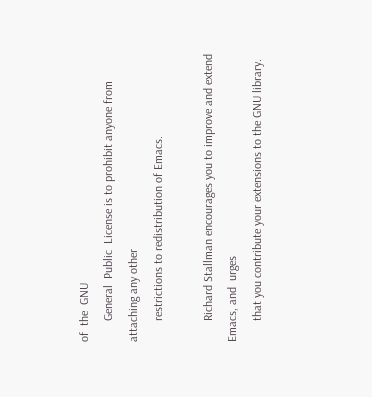of  the  GNU
       General  Public  License is to prohibit anyone from attaching any other
       restrictions to redistribution of Emacs.

       Richard Stallman encourages you to improve and extend Emacs, and  urges
       that you contribute your extensions to the GNU library.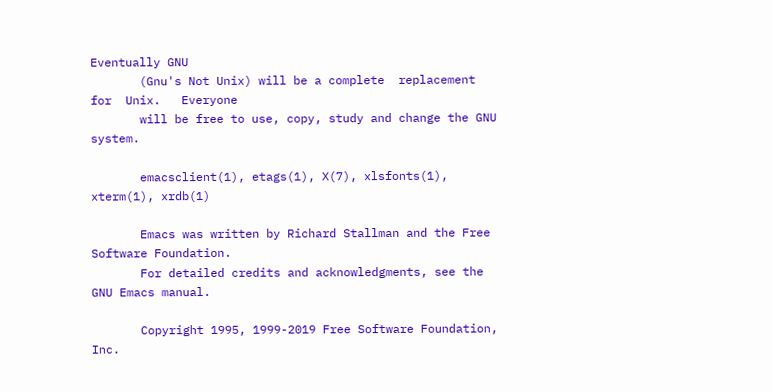Eventually GNU
       (Gnu's Not Unix) will be a complete  replacement  for  Unix.   Everyone
       will be free to use, copy, study and change the GNU system.

       emacsclient(1), etags(1), X(7), xlsfonts(1), xterm(1), xrdb(1)

       Emacs was written by Richard Stallman and the Free Software Foundation.
       For detailed credits and acknowledgments, see the GNU Emacs manual.

       Copyright 1995, 1999-2019 Free Software Foundation, Inc.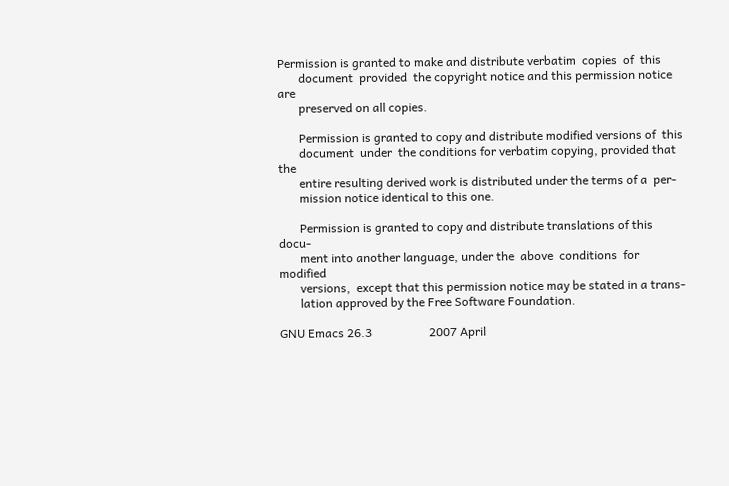Permission is granted to make and distribute verbatim  copies  of  this
       document  provided  the copyright notice and this permission notice are
       preserved on all copies.

       Permission is granted to copy and distribute modified versions of  this
       document  under  the conditions for verbatim copying, provided that the
       entire resulting derived work is distributed under the terms of a  per-
       mission notice identical to this one.

       Permission is granted to copy and distribute translations of this docu-
       ment into another language, under the  above  conditions  for  modified
       versions,  except that this permission notice may be stated in a trans-
       lation approved by the Free Software Foundation.

GNU Emacs 26.3                   2007 April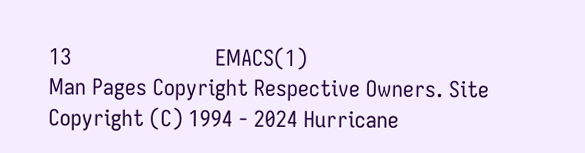13                        EMACS(1)
Man Pages Copyright Respective Owners. Site Copyright (C) 1994 - 2024 Hurricane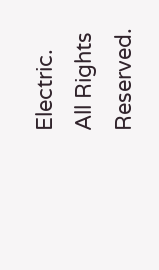Electric. All Rights Reserved.